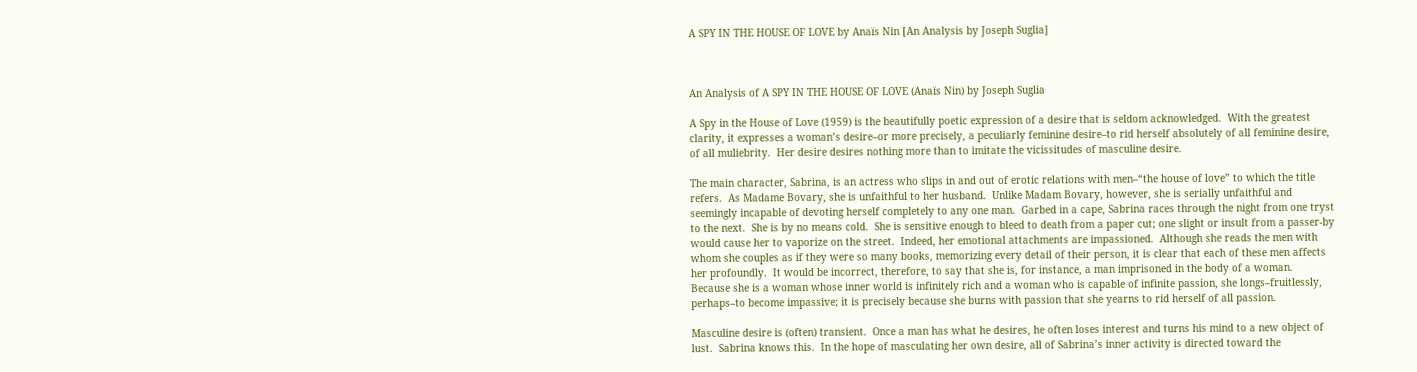A SPY IN THE HOUSE OF LOVE by Anaïs Nin [An Analysis by Joseph Suglia]



An Analysis of A SPY IN THE HOUSE OF LOVE (Anaïs Nin) by Joseph Suglia

A Spy in the House of Love (1959) is the beautifully poetic expression of a desire that is seldom acknowledged.  With the greatest clarity, it expresses a woman’s desire–or more precisely, a peculiarly feminine desire–to rid herself absolutely of all feminine desire, of all muliebrity.  Her desire desires nothing more than to imitate the vicissitudes of masculine desire.

The main character, Sabrina, is an actress who slips in and out of erotic relations with men–“the house of love” to which the title refers.  As Madame Bovary, she is unfaithful to her husband.  Unlike Madam Bovary, however, she is serially unfaithful and seemingly incapable of devoting herself completely to any one man.  Garbed in a cape, Sabrina races through the night from one tryst to the next.  She is by no means cold.  She is sensitive enough to bleed to death from a paper cut; one slight or insult from a passer-by would cause her to vaporize on the street.  Indeed, her emotional attachments are impassioned.  Although she reads the men with whom she couples as if they were so many books, memorizing every detail of their person, it is clear that each of these men affects her profoundly.  It would be incorrect, therefore, to say that she is, for instance, a man imprisoned in the body of a woman.  Because she is a woman whose inner world is infinitely rich and a woman who is capable of infinite passion, she longs–fruitlessly, perhaps–to become impassive; it is precisely because she burns with passion that she yearns to rid herself of all passion.

Masculine desire is (often) transient.  Once a man has what he desires, he often loses interest and turns his mind to a new object of lust.  Sabrina knows this.  In the hope of masculating her own desire, all of Sabrina’s inner activity is directed toward the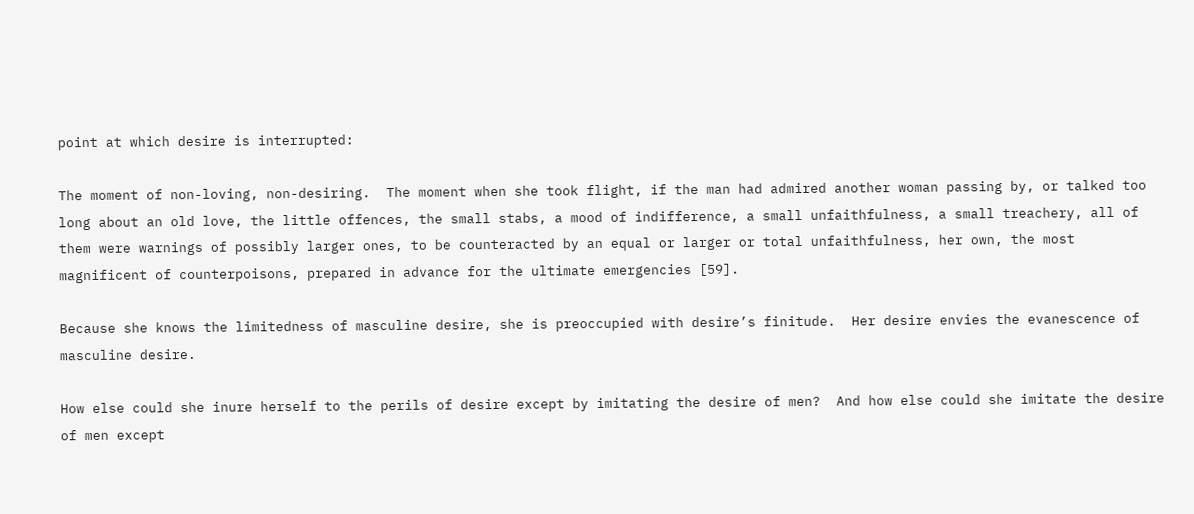point at which desire is interrupted:

The moment of non-loving, non-desiring.  The moment when she took flight, if the man had admired another woman passing by, or talked too long about an old love, the little offences, the small stabs, a mood of indifference, a small unfaithfulness, a small treachery, all of them were warnings of possibly larger ones, to be counteracted by an equal or larger or total unfaithfulness, her own, the most magnificent of counterpoisons, prepared in advance for the ultimate emergencies [59].

Because she knows the limitedness of masculine desire, she is preoccupied with desire’s finitude.  Her desire envies the evanescence of masculine desire.

How else could she inure herself to the perils of desire except by imitating the desire of men?  And how else could she imitate the desire of men except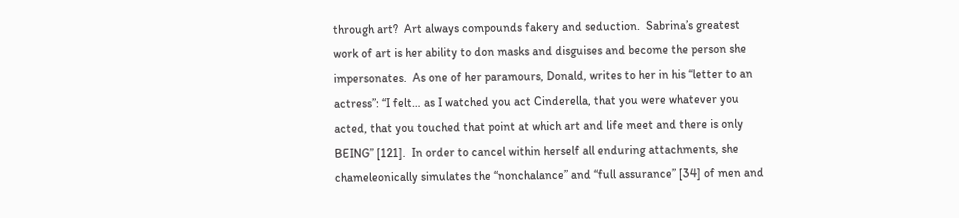through art?  Art always compounds fakery and seduction.  Sabrina’s greatest work of art is her ability to don masks and disguises and become the person she impersonates.  As one of her paramours, Donald, writes to her in his “letter to an actress”: “I felt… as I watched you act Cinderella, that you were whatever you acted, that you touched that point at which art and life meet and there is only BEING” [121].  In order to cancel within herself all enduring attachments, she chameleonically simulates the “nonchalance” and “full assurance” [34] of men and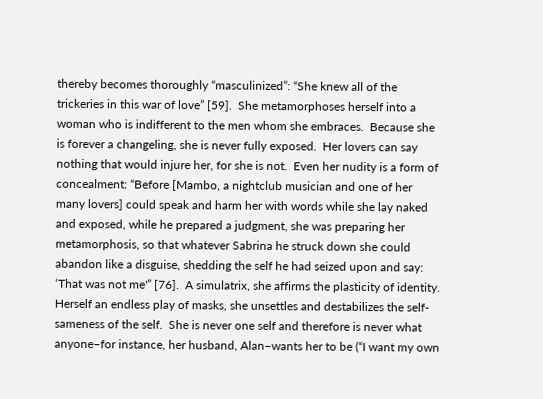thereby becomes thoroughly “masculinized”: “She knew all of the trickeries in this war of love” [59].  She metamorphoses herself into a woman who is indifferent to the men whom she embraces.  Because she is forever a changeling, she is never fully exposed.  Her lovers can say nothing that would injure her, for she is not.  Even her nudity is a form of concealment: “Before [Mambo, a nightclub musician and one of her many lovers] could speak and harm her with words while she lay naked and exposed, while he prepared a judgment, she was preparing her metamorphosis, so that whatever Sabrina he struck down she could abandon like a disguise, shedding the self he had seized upon and say: ‘That was not me'” [76].  A simulatrix, she affirms the plasticity of identity.  Herself an endless play of masks, she unsettles and destabilizes the self-sameness of the self.  She is never one self and therefore is never what anyone–for instance, her husband, Alan–wants her to be (“I want my own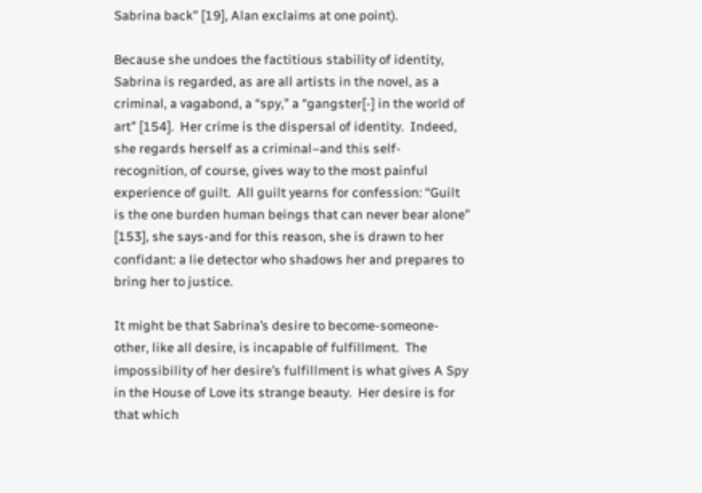Sabrina back” [19], Alan exclaims at one point).

Because she undoes the factitious stability of identity, Sabrina is regarded, as are all artists in the novel, as a criminal, a vagabond, a “spy,” a “gangster[-] in the world of art” [154].  Her crime is the dispersal of identity.  Indeed, she regards herself as a criminal–and this self-recognition, of course, gives way to the most painful experience of guilt.  All guilt yearns for confession: “Guilt is the one burden human beings that can never bear alone” [153], she says-and for this reason, she is drawn to her confidant: a lie detector who shadows her and prepares to bring her to justice.

It might be that Sabrina’s desire to become-someone-other, like all desire, is incapable of fulfillment.  The impossibility of her desire’s fulfillment is what gives A Spy in the House of Love its strange beauty.  Her desire is for that which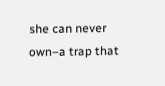she can never own–a trap that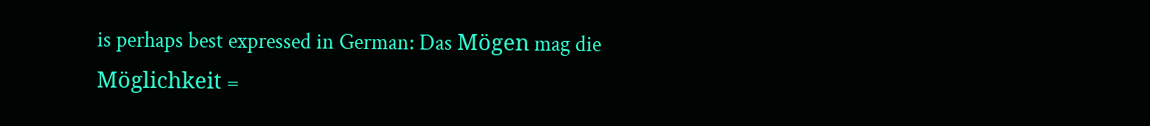is perhaps best expressed in German: Das Mögen mag die Möglichkeit =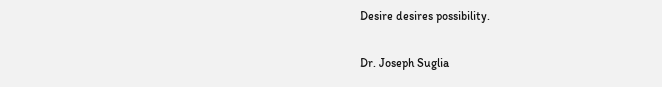Desire desires possibility.

Dr. Joseph Suglia